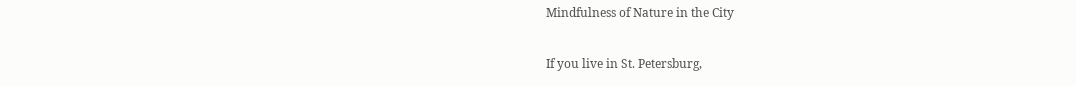Mindfulness of Nature in the City

If you live in St. Petersburg,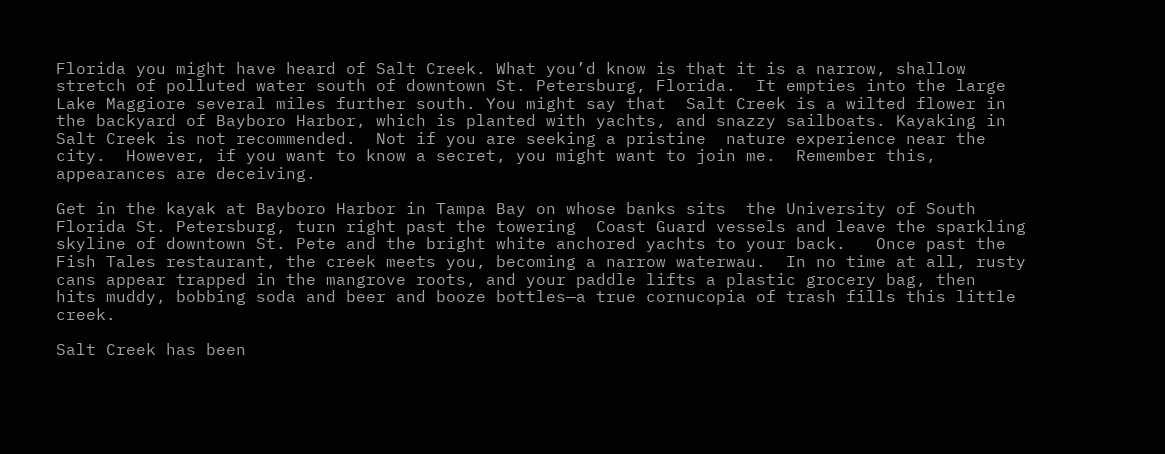Florida you might have heard of Salt Creek. What you’d know is that it is a narrow, shallow stretch of polluted water south of downtown St. Petersburg, Florida.  It empties into the large Lake Maggiore several miles further south. You might say that  Salt Creek is a wilted flower in the backyard of Bayboro Harbor, which is planted with yachts, and snazzy sailboats. Kayaking in Salt Creek is not recommended.  Not if you are seeking a pristine  nature experience near the city.  However, if you want to know a secret, you might want to join me.  Remember this, appearances are deceiving.

Get in the kayak at Bayboro Harbor in Tampa Bay on whose banks sits  the University of South Florida St. Petersburg, turn right past the towering  Coast Guard vessels and leave the sparkling skyline of downtown St. Pete and the bright white anchored yachts to your back.   Once past the Fish Tales restaurant, the creek meets you, becoming a narrow waterwau.  In no time at all, rusty cans appear trapped in the mangrove roots, and your paddle lifts a plastic grocery bag, then  hits muddy, bobbing soda and beer and booze bottles—a true cornucopia of trash fills this little creek.

Salt Creek has been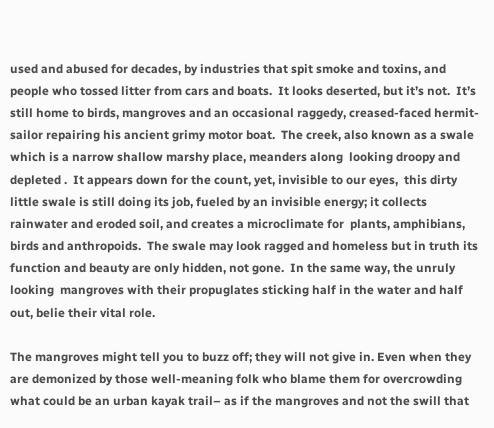used and abused for decades, by industries that spit smoke and toxins, and people who tossed litter from cars and boats.  It looks deserted, but it’s not.  It’s still home to birds, mangroves and an occasional raggedy, creased-faced hermit-sailor repairing his ancient grimy motor boat.  The creek, also known as a swale which is a narrow shallow marshy place, meanders along  looking droopy and depleted .  It appears down for the count, yet, invisible to our eyes,  this dirty little swale is still doing its job, fueled by an invisible energy; it collects rainwater and eroded soil, and creates a microclimate for  plants, amphibians, birds and anthropoids.  The swale may look ragged and homeless but in truth its function and beauty are only hidden, not gone.  In the same way, the unruly looking  mangroves with their propuglates sticking half in the water and half out, belie their vital role.

The mangroves might tell you to buzz off; they will not give in. Even when they are demonized by those well-meaning folk who blame them for overcrowding what could be an urban kayak trail– as if the mangroves and not the swill that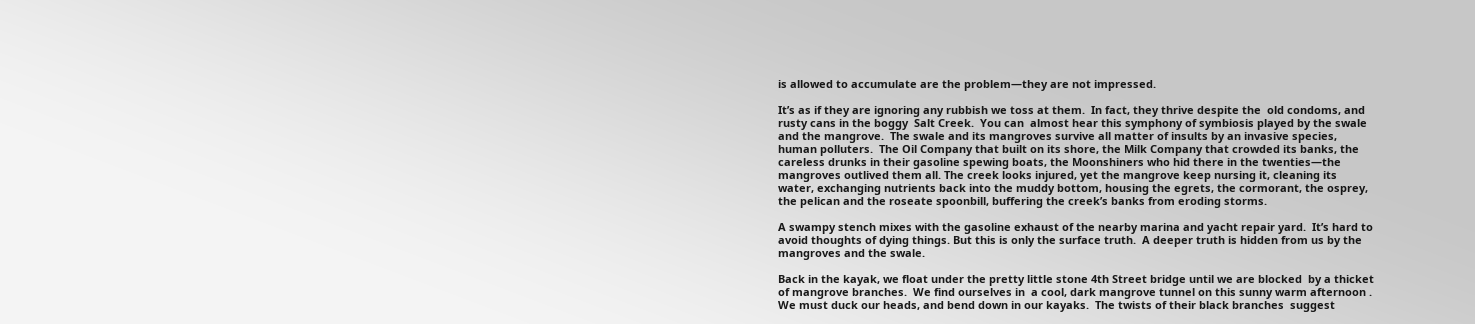is allowed to accumulate are the problem—they are not impressed.

It’s as if they are ignoring any rubbish we toss at them.  In fact, they thrive despite the  old condoms, and rusty cans in the boggy  Salt Creek.  You can  almost hear this symphony of symbiosis played by the swale and the mangrove.  The swale and its mangroves survive all matter of insults by an invasive species, human polluters.  The Oil Company that built on its shore, the Milk Company that crowded its banks, the careless drunks in their gasoline spewing boats, the Moonshiners who hid there in the twenties—the mangroves outlived them all. The creek looks injured, yet the mangrove keep nursing it, cleaning its water, exchanging nutrients back into the muddy bottom, housing the egrets, the cormorant, the osprey, the pelican and the roseate spoonbill, buffering the creek’s banks from eroding storms.

A swampy stench mixes with the gasoline exhaust of the nearby marina and yacht repair yard.  It’s hard to avoid thoughts of dying things. But this is only the surface truth.  A deeper truth is hidden from us by the mangroves and the swale.

Back in the kayak, we float under the pretty little stone 4th Street bridge until we are blocked  by a thicket of mangrove branches.  We find ourselves in  a cool, dark mangrove tunnel on this sunny warm afternoon .  We must duck our heads, and bend down in our kayaks.  The twists of their black branches  suggest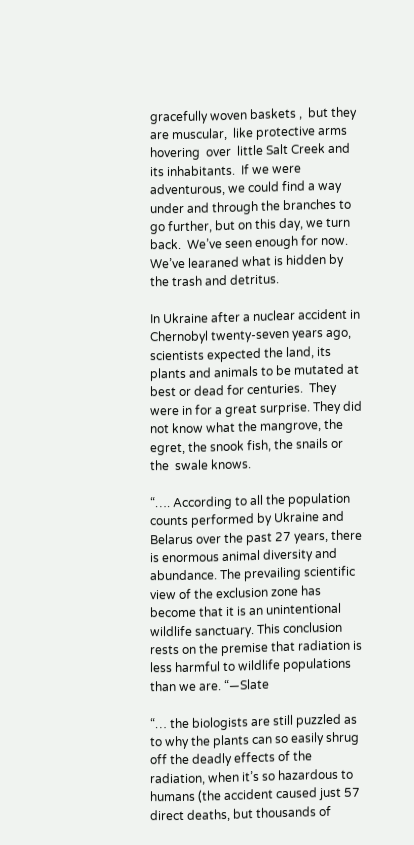gracefully woven baskets ,  but they are muscular,  like protective arms hovering  over  little Salt Creek and its inhabitants.  If we were adventurous, we could find a way under and through the branches to go further, but on this day, we turn back.  We’ve seen enough for now. We’ve learaned what is hidden by the trash and detritus.

In Ukraine after a nuclear accident in Chernobyl twenty-seven years ago, scientists expected the land, its plants and animals to be mutated at best or dead for centuries.  They were in for a great surprise. They did not know what the mangrove, the egret, the snook fish, the snails or the  swale knows.

“…. According to all the population counts performed by Ukraine and Belarus over the past 27 years, there is enormous animal diversity and abundance. The prevailing scientific view of the exclusion zone has become that it is an unintentional wildlife sanctuary. This conclusion rests on the premise that radiation is less harmful to wildlife populations than we are. “—Slate

“… the biologists are still puzzled as to why the plants can so easily shrug off the deadly effects of the radiation, when it’s so hazardous to humans (the accident caused just 57 direct deaths, but thousands of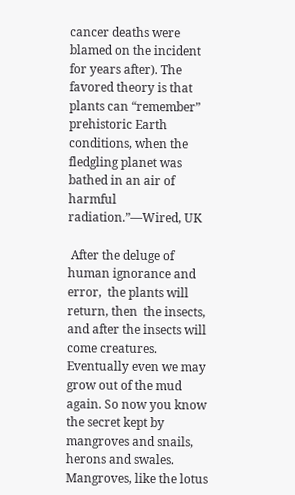cancer deaths were blamed on the incident for years after). The favored theory is that plants can “remember” prehistoric Earth conditions, when the fledgling planet was bathed in an air of harmful radiation.”—Wired, UK

 After the deluge of human ignorance and  error,  the plants will return, then  the insects, and after the insects will come creatures. Eventually even we may grow out of the mud again. So now you know the secret kept by mangroves and snails, herons and swales.  Mangroves, like the lotus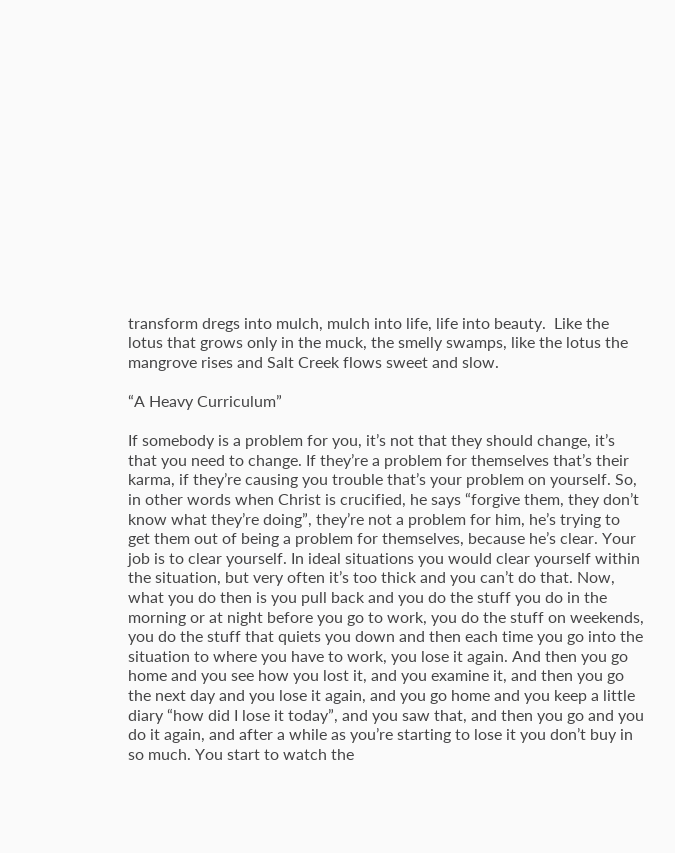transform dregs into mulch, mulch into life, life into beauty.  Like the lotus that grows only in the muck, the smelly swamps, like the lotus the mangrove rises and Salt Creek flows sweet and slow.

“A Heavy Curriculum”

If somebody is a problem for you, it’s not that they should change, it’s that you need to change. If they’re a problem for themselves that’s their karma, if they’re causing you trouble that’s your problem on yourself. So, in other words when Christ is crucified, he says “forgive them, they don’t know what they’re doing”, they’re not a problem for him, he’s trying to get them out of being a problem for themselves, because he’s clear. Your job is to clear yourself. In ideal situations you would clear yourself within the situation, but very often it’s too thick and you can’t do that. Now, what you do then is you pull back and you do the stuff you do in the morning or at night before you go to work, you do the stuff on weekends, you do the stuff that quiets you down and then each time you go into the situation to where you have to work, you lose it again. And then you go home and you see how you lost it, and you examine it, and then you go the next day and you lose it again, and you go home and you keep a little diary “how did I lose it today”, and you saw that, and then you go and you do it again, and after a while as you’re starting to lose it you don’t buy in so much. You start to watch the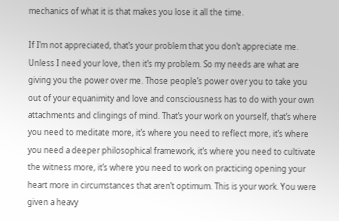mechanics of what it is that makes you lose it all the time.

If I’m not appreciated, that’s your problem that you don’t appreciate me. Unless I need your love, then it’s my problem. So my needs are what are giving you the power over me. Those people’s power over you to take you out of your equanimity and love and consciousness has to do with your own attachments and clingings of mind. That’s your work on yourself, that’s where you need to meditate more, it’s where you need to reflect more, it’s where you need a deeper philosophical framework, it’s where you need to cultivate the witness more, it’s where you need to work on practicing opening your heart more in circumstances that aren’t optimum. This is your work. You were given a heavy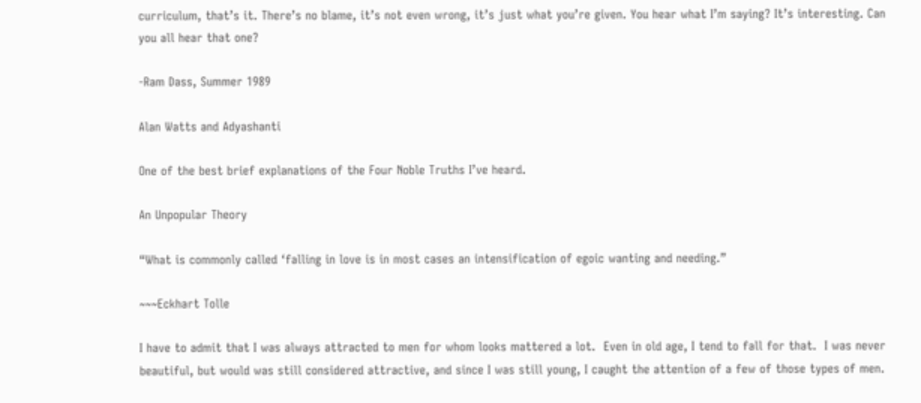curriculum, that’s it. There’s no blame, it’s not even wrong, it’s just what you’re given. You hear what I’m saying? It’s interesting. Can you all hear that one?

-Ram Dass, Summer 1989

Alan Watts and Adyashanti

One of the best brief explanations of the Four Noble Truths I’ve heard.

An Unpopular Theory

“What is commonly called ‘falling in love is in most cases an intensification of egoic wanting and needing.”

~~~Eckhart Tolle

I have to admit that I was always attracted to men for whom looks mattered a lot.  Even in old age, I tend to fall for that.  I was never beautiful, but would was still considered attractive, and since I was still young, I caught the attention of a few of those types of men.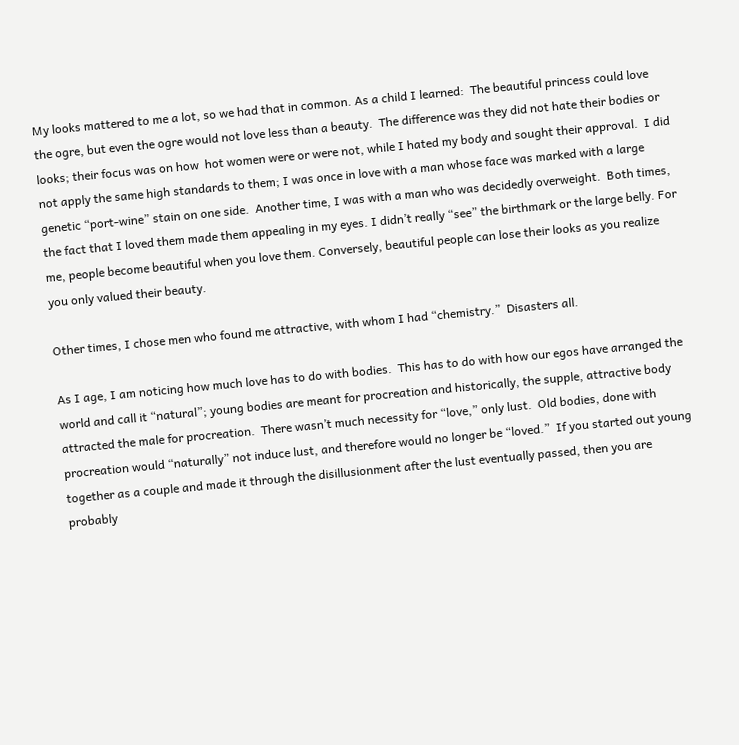My looks mattered to me a lot, so we had that in common. As a child I learned:  The beautiful princess could love the ogre, but even the ogre would not love less than a beauty.  The difference was they did not hate their bodies or looks; their focus was on how  hot women were or were not, while I hated my body and sought their approval.  I did not apply the same high standards to them; I was once in love with a man whose face was marked with a large genetic “port-wine” stain on one side.  Another time, I was with a man who was decidedly overweight.  Both times, the fact that I loved them made them appealing in my eyes. I didn’t really “see” the birthmark or the large belly. For me, people become beautiful when you love them. Conversely, beautiful people can lose their looks as you realize you only valued their beauty.

Other times, I chose men who found me attractive, with whom I had “chemistry.”  Disasters all.

As I age, I am noticing how much love has to do with bodies.  This has to do with how our egos have arranged the world and call it “natural”; young bodies are meant for procreation and historically, the supple, attractive body attracted the male for procreation.  There wasn’t much necessity for “love,” only lust.  Old bodies, done with procreation would “naturally” not induce lust, and therefore would no longer be “loved.”  If you started out young together as a couple and made it through the disillusionment after the lust eventually passed, then you are probably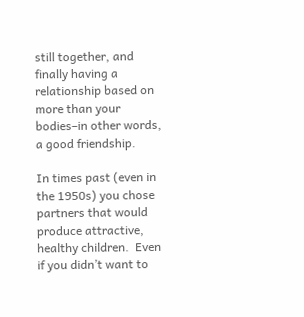still together, and finally having a relationship based on more than your bodies–in other words, a good friendship.

In times past (even in the 1950s) you chose partners that would produce attractive, healthy children.  Even if you didn’t want to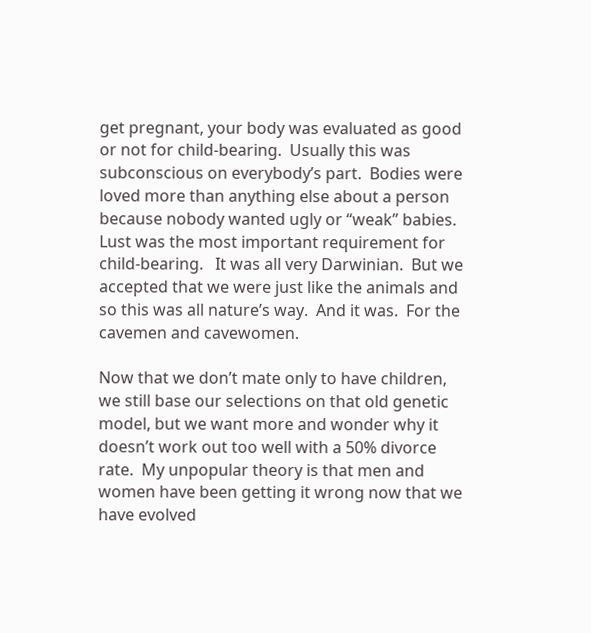get pregnant, your body was evaluated as good or not for child-bearing.  Usually this was subconscious on everybody’s part.  Bodies were loved more than anything else about a person because nobody wanted ugly or “weak” babies. Lust was the most important requirement for child-bearing.   It was all very Darwinian.  But we accepted that we were just like the animals and so this was all nature’s way.  And it was.  For the cavemen and cavewomen.

Now that we don’t mate only to have children, we still base our selections on that old genetic model, but we want more and wonder why it doesn’t work out too well with a 50% divorce rate.  My unpopular theory is that men and women have been getting it wrong now that we have evolved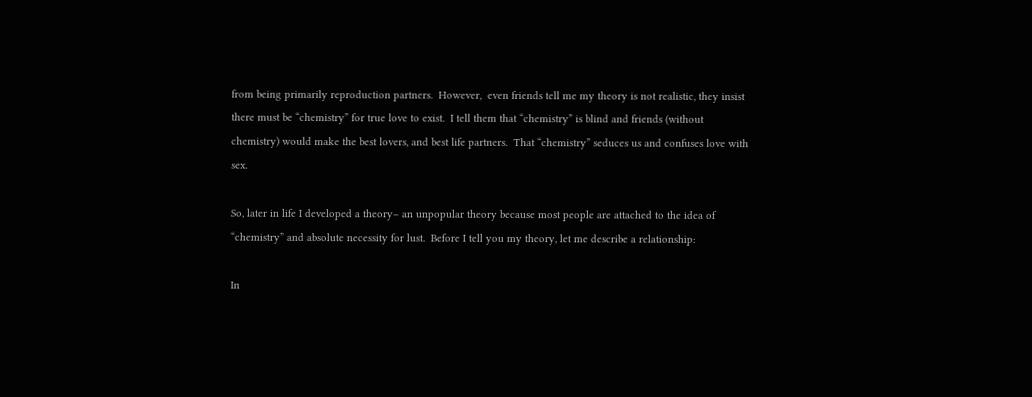from being primarily reproduction partners.  However,  even friends tell me my theory is not realistic, they insist there must be “chemistry” for true love to exist.  I tell them that “chemistry” is blind and friends (without chemistry) would make the best lovers, and best life partners.  That “chemistry” seduces us and confuses love with sex.

So, later in life I developed a theory– an unpopular theory because most people are attached to the idea of “chemistry” and absolute necessity for lust.  Before I tell you my theory, let me describe a relationship:

In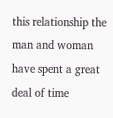this relationship the man and woman have spent a great deal of time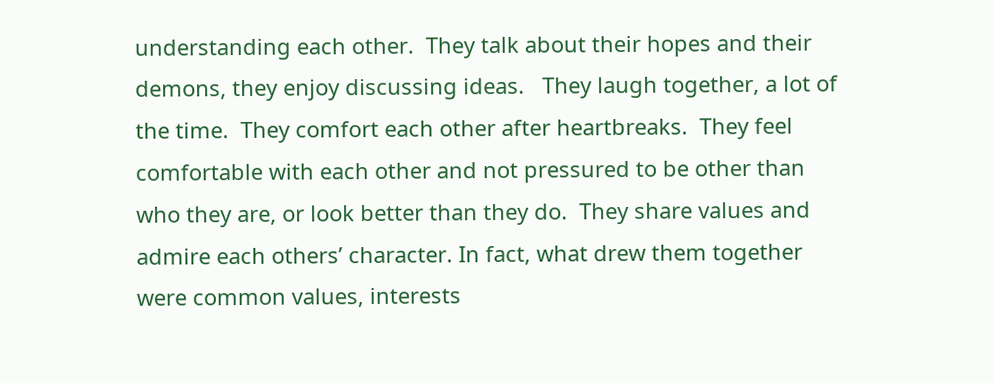understanding each other.  They talk about their hopes and their demons, they enjoy discussing ideas.   They laugh together, a lot of the time.  They comfort each other after heartbreaks.  They feel comfortable with each other and not pressured to be other than who they are, or look better than they do.  They share values and admire each others’ character. In fact, what drew them together were common values, interests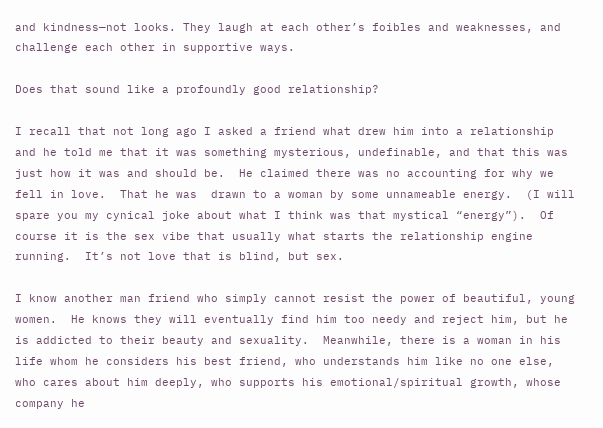and kindness—not looks. They laugh at each other’s foibles and weaknesses, and challenge each other in supportive ways.

Does that sound like a profoundly good relationship?

I recall that not long ago I asked a friend what drew him into a relationship and he told me that it was something mysterious, undefinable, and that this was just how it was and should be.  He claimed there was no accounting for why we fell in love.  That he was  drawn to a woman by some unnameable energy.  (I will spare you my cynical joke about what I think was that mystical “energy”).  Of course it is the sex vibe that usually what starts the relationship engine running.  It’s not love that is blind, but sex.

I know another man friend who simply cannot resist the power of beautiful, young women.  He knows they will eventually find him too needy and reject him, but he is addicted to their beauty and sexuality.  Meanwhile, there is a woman in his life whom he considers his best friend, who understands him like no one else, who cares about him deeply, who supports his emotional/spiritual growth, whose company he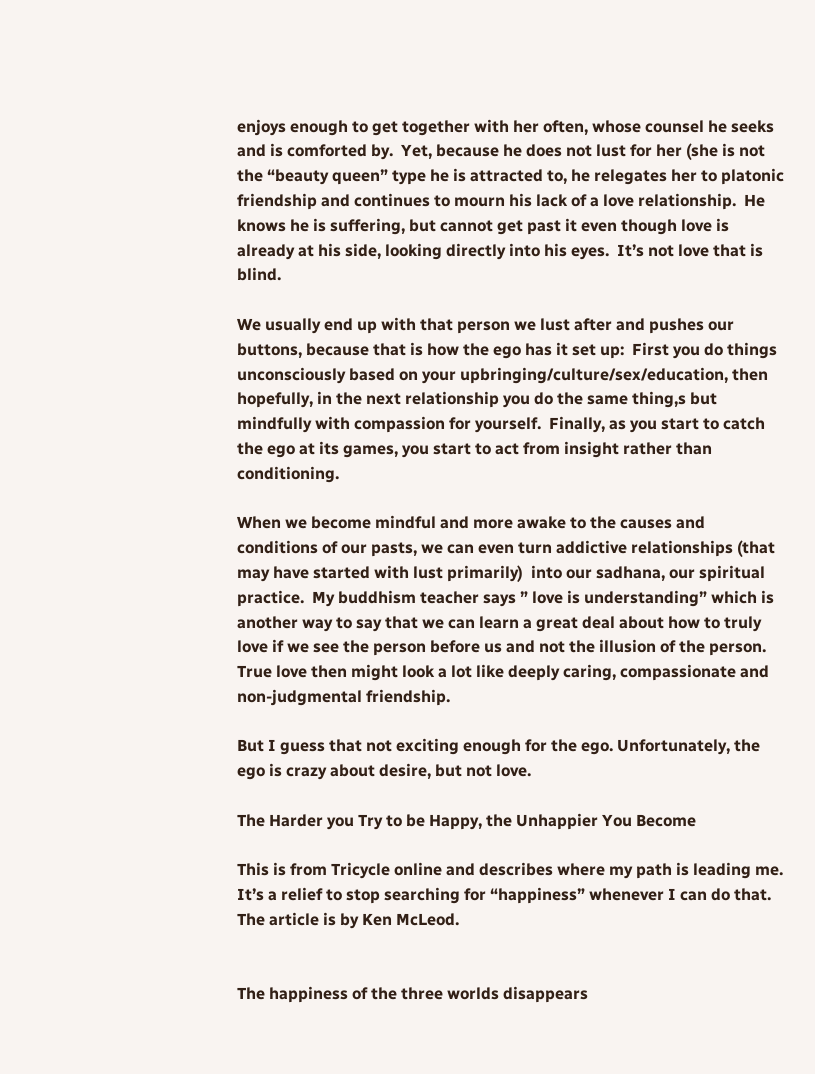enjoys enough to get together with her often, whose counsel he seeks and is comforted by.  Yet, because he does not lust for her (she is not the “beauty queen” type he is attracted to, he relegates her to platonic friendship and continues to mourn his lack of a love relationship.  He knows he is suffering, but cannot get past it even though love is already at his side, looking directly into his eyes.  It’s not love that is blind.

We usually end up with that person we lust after and pushes our buttons, because that is how the ego has it set up:  First you do things unconsciously based on your upbringing/culture/sex/education, then hopefully, in the next relationship you do the same thing,s but mindfully with compassion for yourself.  Finally, as you start to catch the ego at its games, you start to act from insight rather than conditioning.

When we become mindful and more awake to the causes and conditions of our pasts, we can even turn addictive relationships (that may have started with lust primarily)  into our sadhana, our spiritual practice.  My buddhism teacher says ” love is understanding” which is another way to say that we can learn a great deal about how to truly love if we see the person before us and not the illusion of the person.  True love then might look a lot like deeply caring, compassionate and non-judgmental friendship.

But I guess that not exciting enough for the ego. Unfortunately, the ego is crazy about desire, but not love.

The Harder you Try to be Happy, the Unhappier You Become

This is from Tricycle online and describes where my path is leading me.  It’s a relief to stop searching for “happiness” whenever I can do that.  The article is by Ken McLeod.


The happiness of the three worlds disappears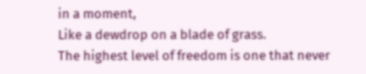in a moment,
Like a dewdrop on a blade of grass.
The highest level of freedom is one that never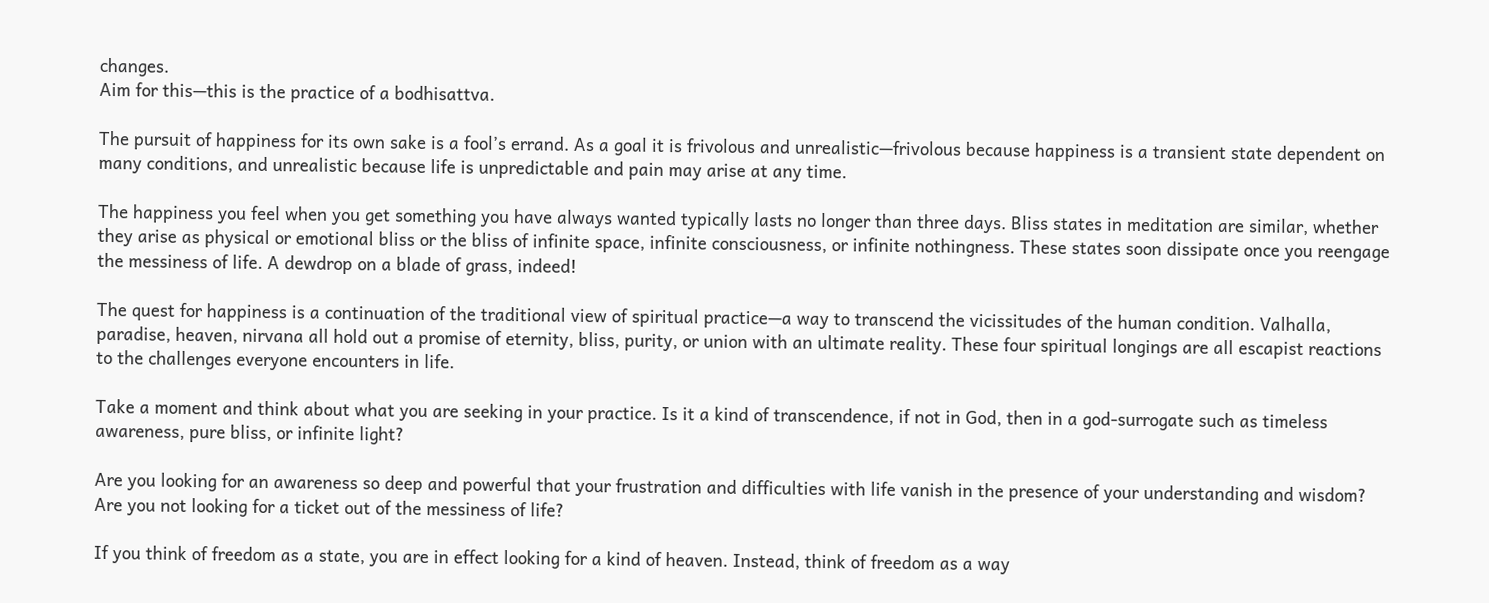changes.
Aim for this—this is the practice of a bodhisattva.

The pursuit of happiness for its own sake is a fool’s errand. As a goal it is frivolous and unrealistic—frivolous because happiness is a transient state dependent on many conditions, and unrealistic because life is unpredictable and pain may arise at any time.

The happiness you feel when you get something you have always wanted typically lasts no longer than three days. Bliss states in meditation are similar, whether they arise as physical or emotional bliss or the bliss of infinite space, infinite consciousness, or infinite nothingness. These states soon dissipate once you reengage the messiness of life. A dewdrop on a blade of grass, indeed!

The quest for happiness is a continuation of the traditional view of spiritual practice—a way to transcend the vicissitudes of the human condition. Valhalla, paradise, heaven, nirvana all hold out a promise of eternity, bliss, purity, or union with an ultimate reality. These four spiritual longings are all escapist reactions to the challenges everyone encounters in life.

Take a moment and think about what you are seeking in your practice. Is it a kind of transcendence, if not in God, then in a god-surrogate such as timeless awareness, pure bliss, or infinite light?

Are you looking for an awareness so deep and powerful that your frustration and difficulties with life vanish in the presence of your understanding and wisdom? Are you not looking for a ticket out of the messiness of life?

If you think of freedom as a state, you are in effect looking for a kind of heaven. Instead, think of freedom as a way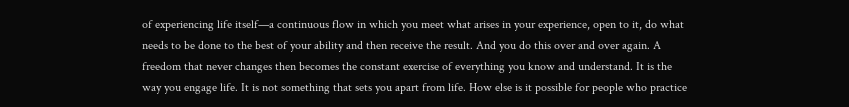of experiencing life itself—a continuous flow in which you meet what arises in your experience, open to it, do what needs to be done to the best of your ability and then receive the result. And you do this over and over again. A freedom that never changes then becomes the constant exercise of everything you know and understand. It is the way you engage life. It is not something that sets you apart from life. How else is it possible for people who practice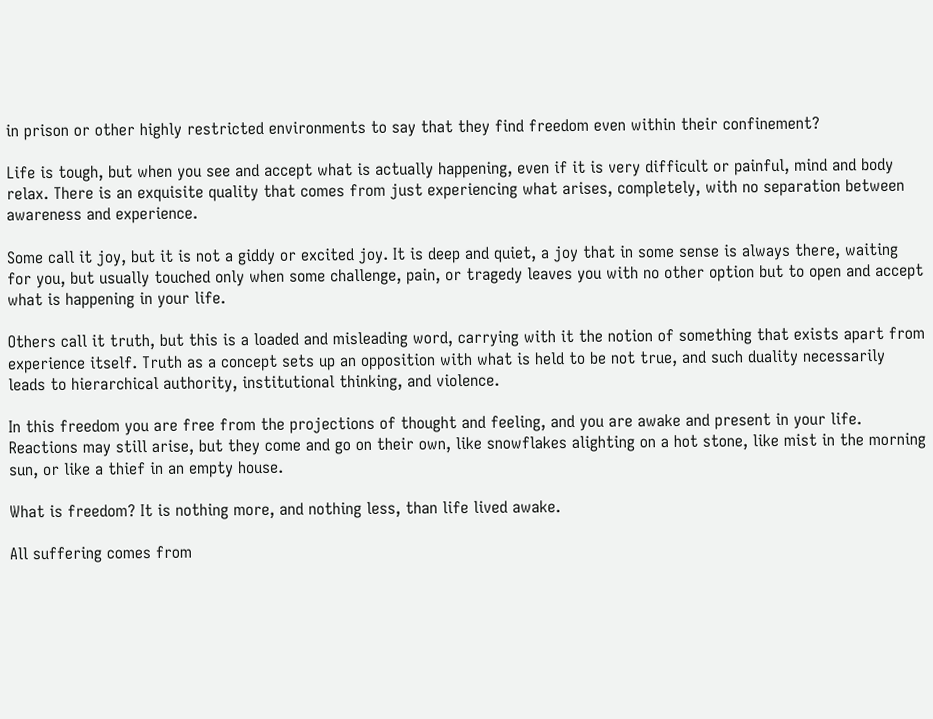in prison or other highly restricted environments to say that they find freedom even within their confinement?

Life is tough, but when you see and accept what is actually happening, even if it is very difficult or painful, mind and body relax. There is an exquisite quality that comes from just experiencing what arises, completely, with no separation between awareness and experience.

Some call it joy, but it is not a giddy or excited joy. It is deep and quiet, a joy that in some sense is always there, waiting for you, but usually touched only when some challenge, pain, or tragedy leaves you with no other option but to open and accept what is happening in your life.

Others call it truth, but this is a loaded and misleading word, carrying with it the notion of something that exists apart from experience itself. Truth as a concept sets up an opposition with what is held to be not true, and such duality necessarily leads to hierarchical authority, institutional thinking, and violence.

In this freedom you are free from the projections of thought and feeling, and you are awake and present in your life. Reactions may still arise, but they come and go on their own, like snowflakes alighting on a hot stone, like mist in the morning sun, or like a thief in an empty house.

What is freedom? It is nothing more, and nothing less, than life lived awake.

All suffering comes from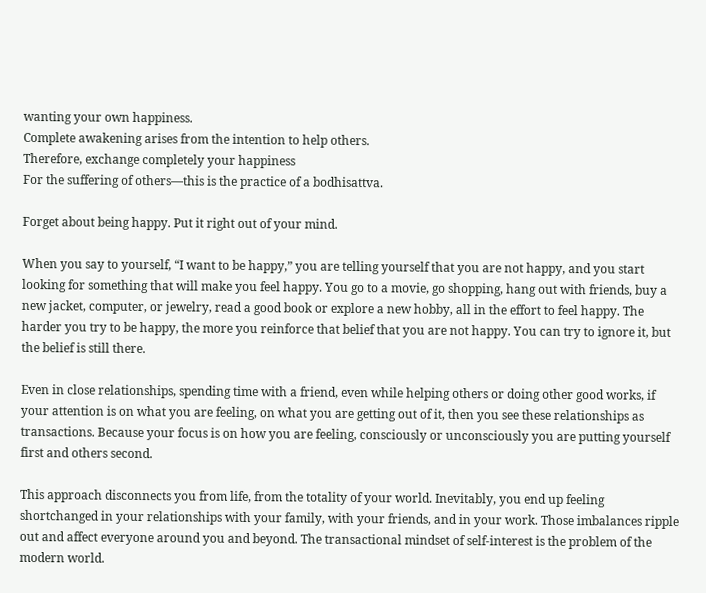wanting your own happiness.
Complete awakening arises from the intention to help others.
Therefore, exchange completely your happiness
For the suffering of others—this is the practice of a bodhisattva.

Forget about being happy. Put it right out of your mind.

When you say to yourself, “I want to be happy,” you are telling yourself that you are not happy, and you start looking for something that will make you feel happy. You go to a movie, go shopping, hang out with friends, buy a new jacket, computer, or jewelry, read a good book or explore a new hobby, all in the effort to feel happy. The harder you try to be happy, the more you reinforce that belief that you are not happy. You can try to ignore it, but the belief is still there.

Even in close relationships, spending time with a friend, even while helping others or doing other good works, if your attention is on what you are feeling, on what you are getting out of it, then you see these relationships as transactions. Because your focus is on how you are feeling, consciously or unconsciously you are putting yourself first and others second.

This approach disconnects you from life, from the totality of your world. Inevitably, you end up feeling shortchanged in your relationships with your family, with your friends, and in your work. Those imbalances ripple out and affect everyone around you and beyond. The transactional mindset of self-interest is the problem of the modern world.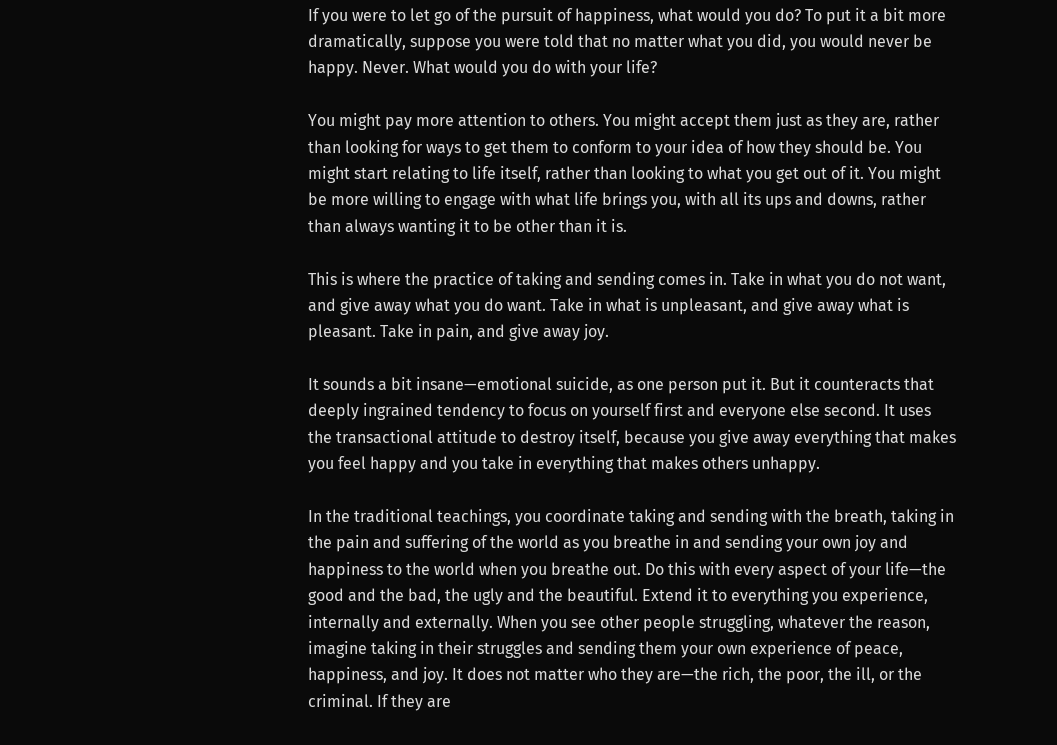If you were to let go of the pursuit of happiness, what would you do? To put it a bit more dramatically, suppose you were told that no matter what you did, you would never be happy. Never. What would you do with your life?

You might pay more attention to others. You might accept them just as they are, rather than looking for ways to get them to conform to your idea of how they should be. You might start relating to life itself, rather than looking to what you get out of it. You might be more willing to engage with what life brings you, with all its ups and downs, rather than always wanting it to be other than it is.

This is where the practice of taking and sending comes in. Take in what you do not want, and give away what you do want. Take in what is unpleasant, and give away what is pleasant. Take in pain, and give away joy.

It sounds a bit insane—emotional suicide, as one person put it. But it counteracts that deeply ingrained tendency to focus on yourself first and everyone else second. It uses the transactional attitude to destroy itself, because you give away everything that makes you feel happy and you take in everything that makes others unhappy.

In the traditional teachings, you coordinate taking and sending with the breath, taking in the pain and suffering of the world as you breathe in and sending your own joy and happiness to the world when you breathe out. Do this with every aspect of your life—the good and the bad, the ugly and the beautiful. Extend it to everything you experience, internally and externally. When you see other people struggling, whatever the reason, imagine taking in their struggles and sending them your own experience of peace, happiness, and joy. It does not matter who they are—the rich, the poor, the ill, or the criminal. If they are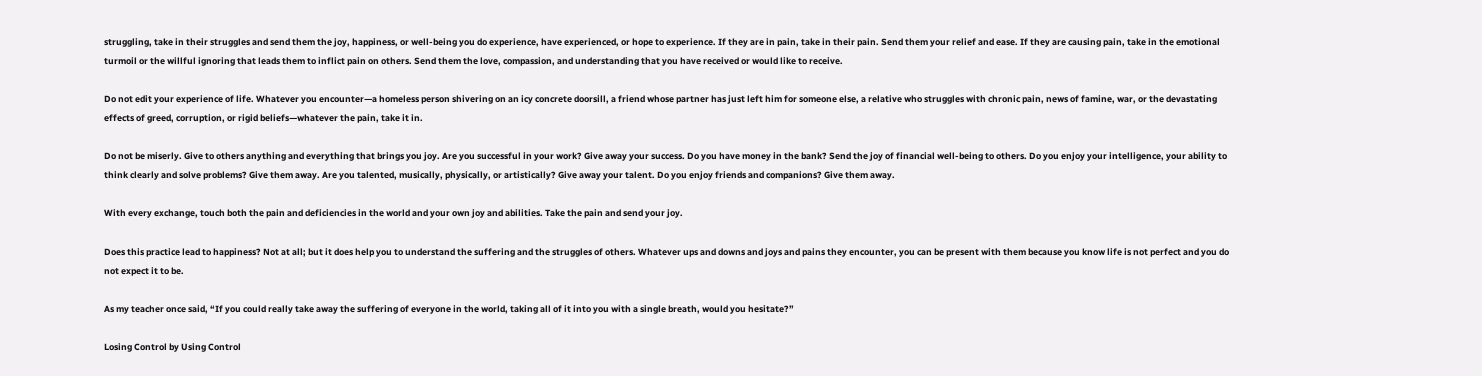struggling, take in their struggles and send them the joy, happiness, or well-being you do experience, have experienced, or hope to experience. If they are in pain, take in their pain. Send them your relief and ease. If they are causing pain, take in the emotional turmoil or the willful ignoring that leads them to inflict pain on others. Send them the love, compassion, and understanding that you have received or would like to receive.

Do not edit your experience of life. Whatever you encounter—a homeless person shivering on an icy concrete doorsill, a friend whose partner has just left him for someone else, a relative who struggles with chronic pain, news of famine, war, or the devastating effects of greed, corruption, or rigid beliefs—whatever the pain, take it in.

Do not be miserly. Give to others anything and everything that brings you joy. Are you successful in your work? Give away your success. Do you have money in the bank? Send the joy of financial well-being to others. Do you enjoy your intelligence, your ability to think clearly and solve problems? Give them away. Are you talented, musically, physically, or artistically? Give away your talent. Do you enjoy friends and companions? Give them away.

With every exchange, touch both the pain and deficiencies in the world and your own joy and abilities. Take the pain and send your joy.

Does this practice lead to happiness? Not at all; but it does help you to understand the suffering and the struggles of others. Whatever ups and downs and joys and pains they encounter, you can be present with them because you know life is not perfect and you do not expect it to be.

As my teacher once said, “If you could really take away the suffering of everyone in the world, taking all of it into you with a single breath, would you hesitate?”

Losing Control by Using Control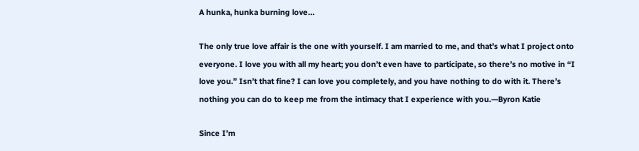A hunka, hunka burning love…

The only true love affair is the one with yourself. I am married to me, and that’s what I project onto everyone. I love you with all my heart; you don’t even have to participate, so there’s no motive in “I love you.” Isn’t that fine? I can love you completely, and you have nothing to do with it. There’s nothing you can do to keep me from the intimacy that I experience with you.—Byron Katie

Since I’m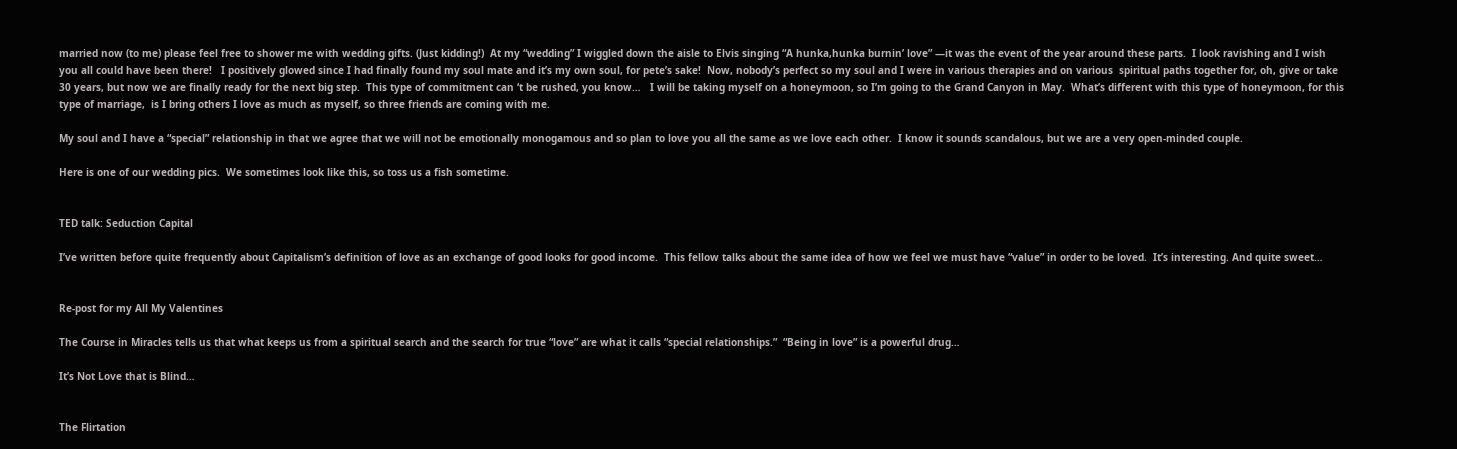married now (to me) please feel free to shower me with wedding gifts. (Just kidding!)  At my “wedding” I wiggled down the aisle to Elvis singing “A hunka,hunka burnin’ love” —it was the event of the year around these parts.  I look ravishing and I wish you all could have been there!   I positively glowed since I had finally found my soul mate and it’s my own soul, for pete’s sake!  Now, nobody’s perfect so my soul and I were in various therapies and on various  spiritual paths together for, oh, give or take 30 years, but now we are finally ready for the next big step.  This type of commitment can ‘t be rushed, you know…   I will be taking myself on a honeymoon, so I’m going to the Grand Canyon in May.  What’s different with this type of honeymoon, for this type of marriage,  is I bring others I love as much as myself, so three friends are coming with me.

My soul and I have a “special” relationship in that we agree that we will not be emotionally monogamous and so plan to love you all the same as we love each other.  I know it sounds scandalous, but we are a very open-minded couple.

Here is one of our wedding pics.  We sometimes look like this, so toss us a fish sometime.


TED talk: Seduction Capital

I’ve written before quite frequently about Capitalism’s definition of love as an exchange of good looks for good income.  This fellow talks about the same idea of how we feel we must have “value” in order to be loved.  It’s interesting. And quite sweet…


Re-post for my All My Valentines

The Course in Miracles tells us that what keeps us from a spiritual search and the search for true “love” are what it calls “special relationships.”  “Being in love” is a powerful drug…

It’s Not Love that is Blind…


The Flirtation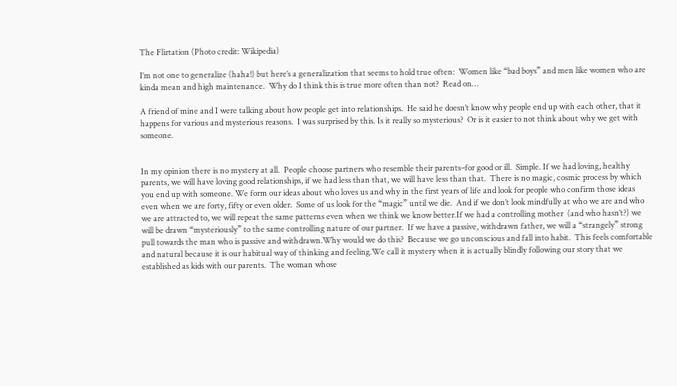The Flirtation (Photo credit: Wikipedia)

I’m not one to generalize (haha!) but here’s a generalization that seems to hold true often:  Women like “bad boys” and men like women who are kinda mean and high maintenance.  Why do I think this is true more often than not?  Read on…

A friend of mine and I were talking about how people get into relationships.  He said he doesn’t know why people end up with each other, that it happens for various and mysterious reasons.  I was surprised by this. Is it really so mysterious?  Or is it easier to not think about why we get with someone.


In my opinion there is no mystery at all.  People choose partners who resemble their parents–for good or ill.  Simple. If we had loving, healthy parents, we will have loving good relationships, if we had less than that, we will have less than that.  There is no magic, cosmic process by which you end up with someone. We form our ideas about who loves us and why in the first years of life and look for people who confirm those ideas even when we are forty, fifty or even older.  Some of us look for the “magic” until we die.  And if we don’t look mindfully at who we are and who we are attracted to, we will repeat the same patterns even when we think we know better.If we had a controlling mother  (and who hasn’t?) we will be drawn “mysteriously” to the same controlling nature of our partner.  If we have a passive, withdrawn father, we will a “strangely” strong pull towards the man who is passive and withdrawn.Why would we do this?  Because we go unconscious and fall into habit.  This feels comfortable and natural because it is our habitual way of thinking and feeling.We call it mystery when it is actually blindly following our story that we established as kids with our parents.  The woman whose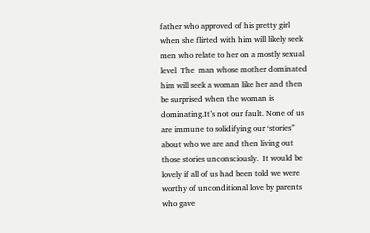father who approved of his pretty girl when she flirted with him will likely seek men who relate to her on a mostly sexual level  The  man whose mother dominated him will seek a woman like her and then be surprised when the woman is dominating.It’s not our fault. None of us are immune to solidifying our ‘stories” about who we are and then living out those stories unconsciously.  It would be lovely if all of us had been told we were worthy of unconditional love by parents who gave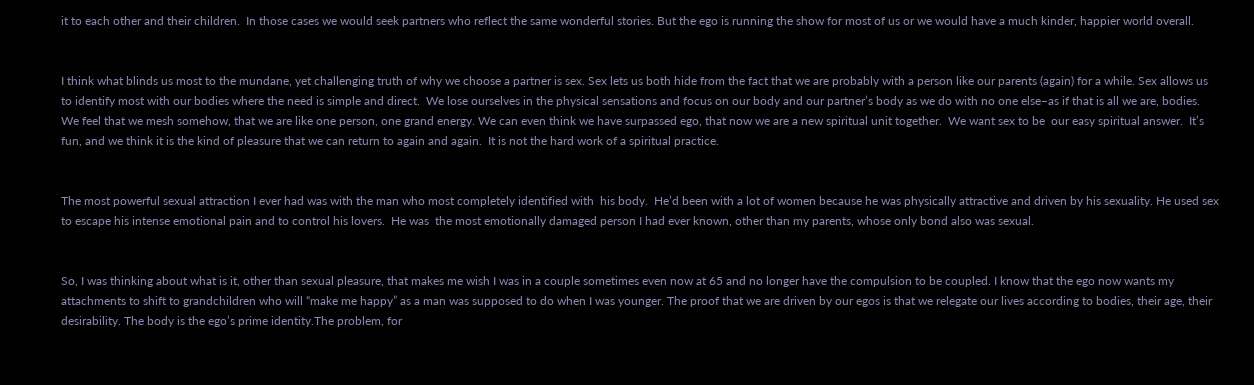it to each other and their children.  In those cases we would seek partners who reflect the same wonderful stories. But the ego is running the show for most of us or we would have a much kinder, happier world overall.


I think what blinds us most to the mundane, yet challenging truth of why we choose a partner is sex. Sex lets us both hide from the fact that we are probably with a person like our parents (again) for a while. Sex allows us to identify most with our bodies where the need is simple and direct.  We lose ourselves in the physical sensations and focus on our body and our partner’s body as we do with no one else–as if that is all we are, bodies.  We feel that we mesh somehow, that we are like one person, one grand energy. We can even think we have surpassed ego, that now we are a new spiritual unit together.  We want sex to be  our easy spiritual answer.  It’s fun, and we think it is the kind of pleasure that we can return to again and again.  It is not the hard work of a spiritual practice.


The most powerful sexual attraction I ever had was with the man who most completely identified with  his body.  He’d been with a lot of women because he was physically attractive and driven by his sexuality. He used sex to escape his intense emotional pain and to control his lovers.  He was  the most emotionally damaged person I had ever known, other than my parents, whose only bond also was sexual.


So, I was thinking about what is it, other than sexual pleasure, that makes me wish I was in a couple sometimes even now at 65 and no longer have the compulsion to be coupled. I know that the ego now wants my attachments to shift to grandchildren who will “make me happy” as a man was supposed to do when I was younger. The proof that we are driven by our egos is that we relegate our lives according to bodies, their age, their desirability. The body is the ego’s prime identity.The problem, for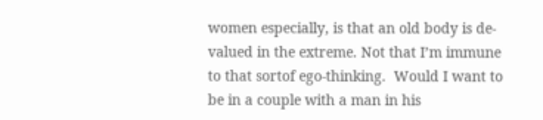women especially, is that an old body is de-valued in the extreme. Not that I’m immune to that sortof ego-thinking.  Would I want to be in a couple with a man in his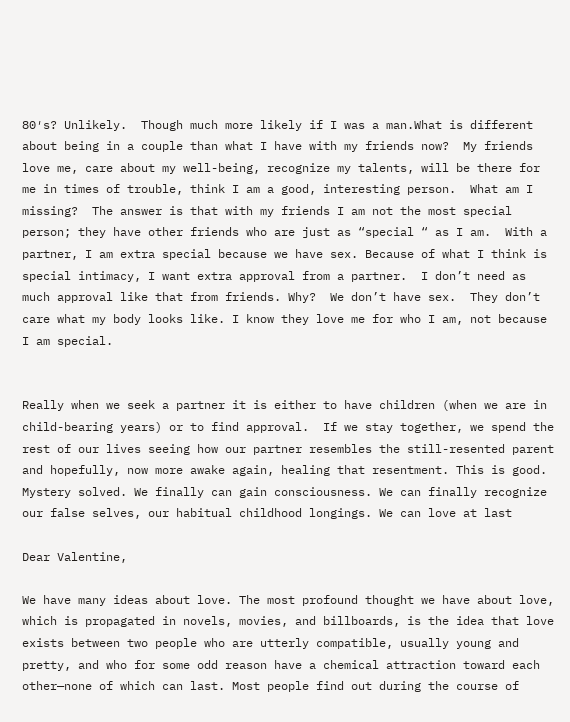80′s? Unlikely.  Though much more likely if I was a man.What is different about being in a couple than what I have with my friends now?  My friends love me, care about my well-being, recognize my talents, will be there for me in times of trouble, think I am a good, interesting person.  What am I missing?  The answer is that with my friends I am not the most special person; they have other friends who are just as “special “ as I am.  With a partner, I am extra special because we have sex. Because of what I think is special intimacy, I want extra approval from a partner.  I don’t need as much approval like that from friends. Why?  We don’t have sex.  They don’t care what my body looks like. I know they love me for who I am, not because I am special.


Really when we seek a partner it is either to have children (when we are in child-bearing years) or to find approval.  If we stay together, we spend the rest of our lives seeing how our partner resembles the still-resented parent and hopefully, now more awake again, healing that resentment. This is good. Mystery solved. We finally can gain consciousness. We can finally recognize our false selves, our habitual childhood longings. We can love at last

Dear Valentine,

We have many ideas about love. The most profound thought we have about love, which is propagated in novels, movies, and billboards, is the idea that love exists between two people who are utterly compatible, usually young and pretty, and who for some odd reason have a chemical attraction toward each other—none of which can last. Most people find out during the course of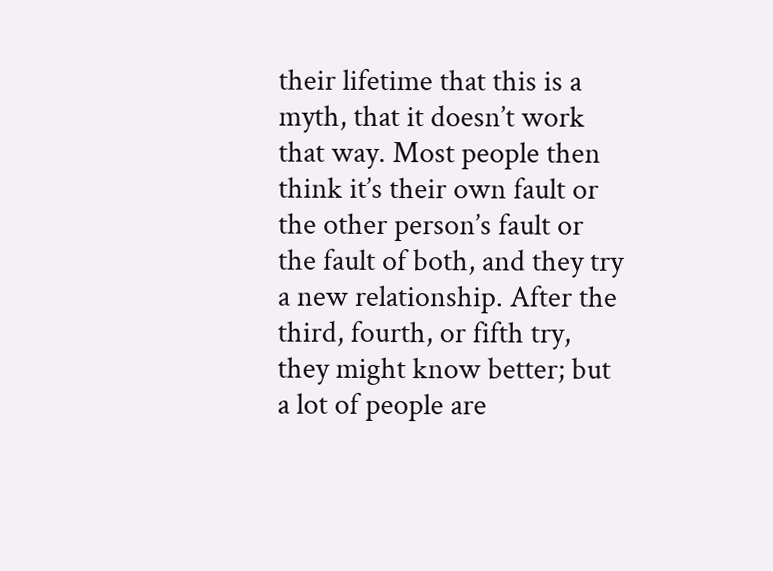their lifetime that this is a myth, that it doesn’t work that way. Most people then think it’s their own fault or the other person’s fault or the fault of both, and they try a new relationship. After the third, fourth, or fifth try, they might know better; but a lot of people are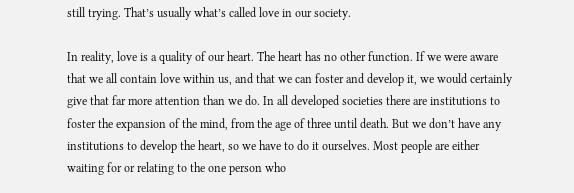still trying. That’s usually what’s called love in our society.

In reality, love is a quality of our heart. The heart has no other function. If we were aware that we all contain love within us, and that we can foster and develop it, we would certainly give that far more attention than we do. In all developed societies there are institutions to foster the expansion of the mind, from the age of three until death. But we don’t have any institutions to develop the heart, so we have to do it ourselves. Most people are either waiting for or relating to the one person who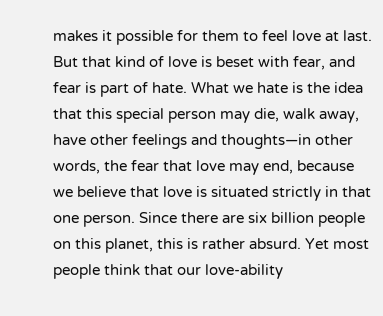makes it possible for them to feel love at last. But that kind of love is beset with fear, and fear is part of hate. What we hate is the idea that this special person may die, walk away, have other feelings and thoughts—in other words, the fear that love may end, because we believe that love is situated strictly in that one person. Since there are six billion people on this planet, this is rather absurd. Yet most people think that our love-ability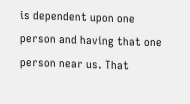is dependent upon one person and having that one person near us. That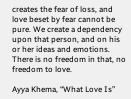creates the fear of loss, and love beset by fear cannot be pure. We create a dependency upon that person, and on his or her ideas and emotions. There is no freedom in that, no freedom to love.

Ayya Khema, “What Love Is”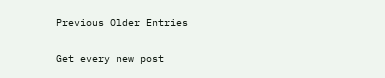Previous Older Entries


Get every new post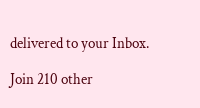delivered to your Inbox.

Join 210 other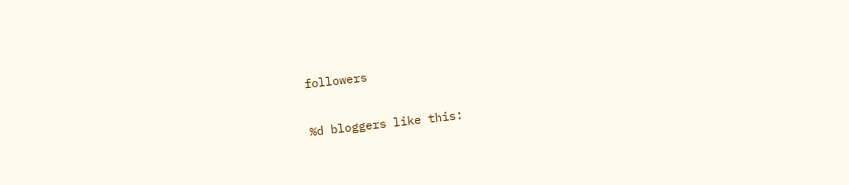followers

%d bloggers like this: